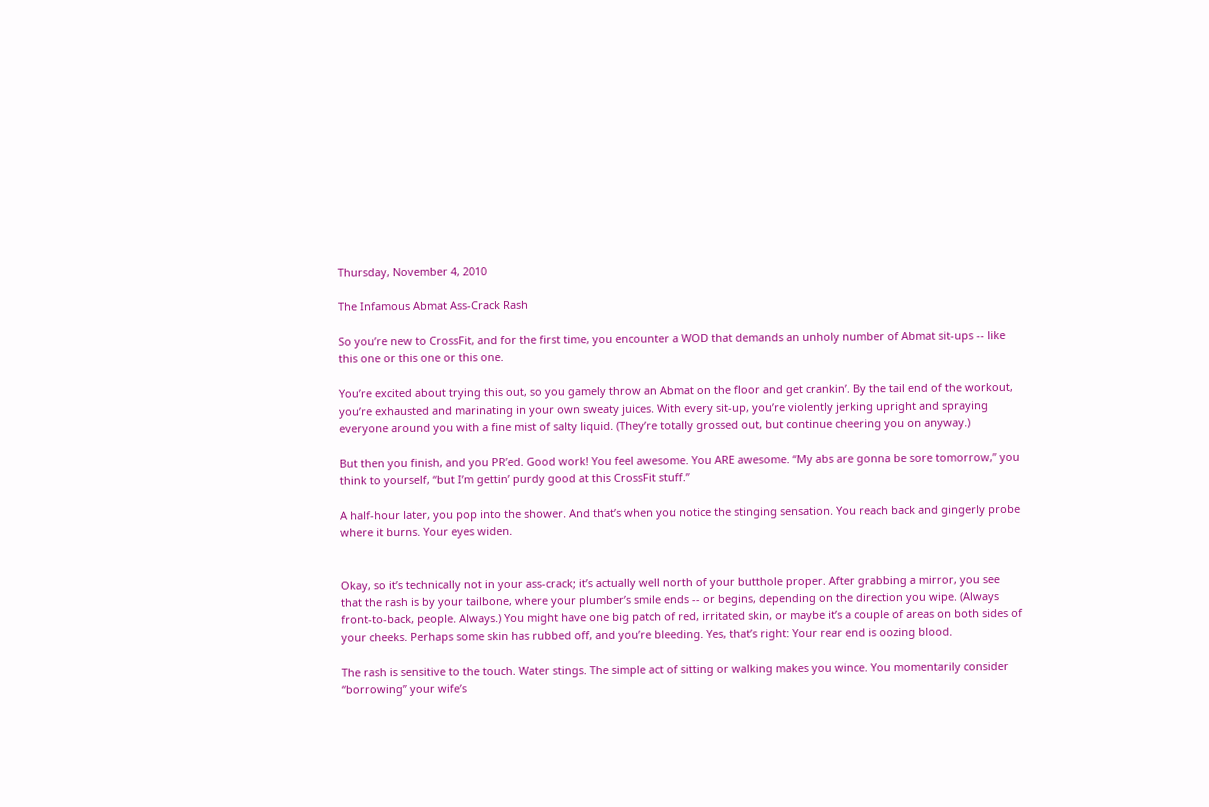Thursday, November 4, 2010

The Infamous Abmat Ass-Crack Rash

So you’re new to CrossFit, and for the first time, you encounter a WOD that demands an unholy number of Abmat sit-ups -- like this one or this one or this one.

You’re excited about trying this out, so you gamely throw an Abmat on the floor and get crankin’. By the tail end of the workout, you’re exhausted and marinating in your own sweaty juices. With every sit-up, you’re violently jerking upright and spraying everyone around you with a fine mist of salty liquid. (They’re totally grossed out, but continue cheering you on anyway.)

But then you finish, and you PR’ed. Good work! You feel awesome. You ARE awesome. “My abs are gonna be sore tomorrow,” you think to yourself, “but I’m gettin’ purdy good at this CrossFit stuff.”

A half-hour later, you pop into the shower. And that’s when you notice the stinging sensation. You reach back and gingerly probe where it burns. Your eyes widen.


Okay, so it’s technically not in your ass-crack; it’s actually well north of your butthole proper. After grabbing a mirror, you see that the rash is by your tailbone, where your plumber’s smile ends -- or begins, depending on the direction you wipe. (Always front-to-back, people. Always.) You might have one big patch of red, irritated skin, or maybe it’s a couple of areas on both sides of your cheeks. Perhaps some skin has rubbed off, and you’re bleeding. Yes, that’s right: Your rear end is oozing blood.

The rash is sensitive to the touch. Water stings. The simple act of sitting or walking makes you wince. You momentarily consider “borrowing” your wife’s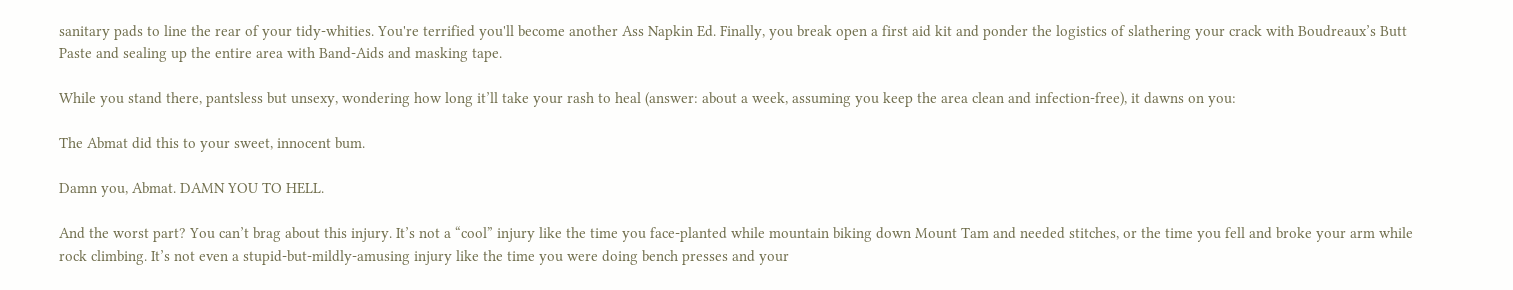sanitary pads to line the rear of your tidy-whities. You're terrified you'll become another Ass Napkin Ed. Finally, you break open a first aid kit and ponder the logistics of slathering your crack with Boudreaux’s Butt Paste and sealing up the entire area with Band-Aids and masking tape.

While you stand there, pantsless but unsexy, wondering how long it’ll take your rash to heal (answer: about a week, assuming you keep the area clean and infection-free), it dawns on you:

The Abmat did this to your sweet, innocent bum.

Damn you, Abmat. DAMN YOU TO HELL.

And the worst part? You can’t brag about this injury. It’s not a “cool” injury like the time you face-planted while mountain biking down Mount Tam and needed stitches, or the time you fell and broke your arm while rock climbing. It’s not even a stupid-but-mildly-amusing injury like the time you were doing bench presses and your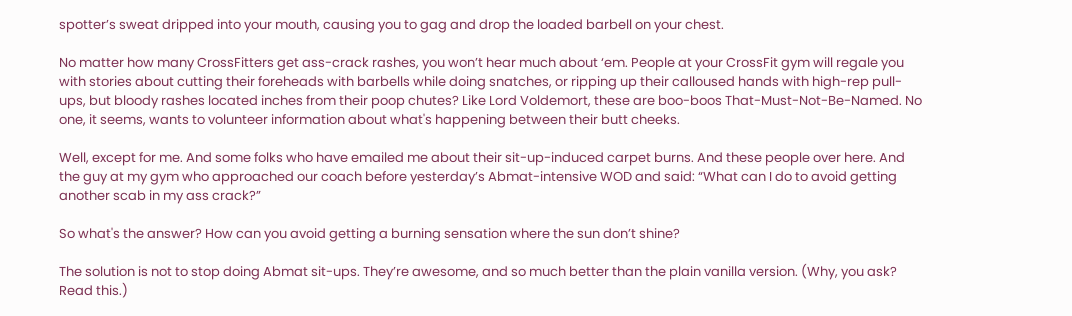spotter’s sweat dripped into your mouth, causing you to gag and drop the loaded barbell on your chest.

No matter how many CrossFitters get ass-crack rashes, you won’t hear much about ‘em. People at your CrossFit gym will regale you with stories about cutting their foreheads with barbells while doing snatches, or ripping up their calloused hands with high-rep pull-ups, but bloody rashes located inches from their poop chutes? Like Lord Voldemort, these are boo-boos That-Must-Not-Be-Named. No one, it seems, wants to volunteer information about what's happening between their butt cheeks.

Well, except for me. And some folks who have emailed me about their sit-up-induced carpet burns. And these people over here. And the guy at my gym who approached our coach before yesterday’s Abmat-intensive WOD and said: “What can I do to avoid getting another scab in my ass crack?”

So what's the answer? How can you avoid getting a burning sensation where the sun don’t shine?

The solution is not to stop doing Abmat sit-ups. They’re awesome, and so much better than the plain vanilla version. (Why, you ask? Read this.)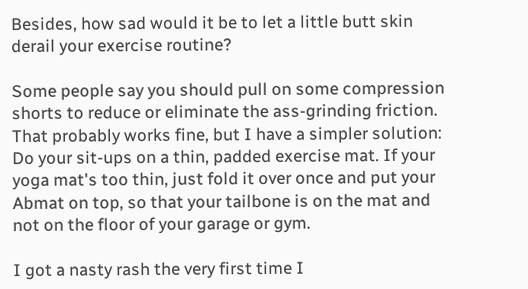Besides, how sad would it be to let a little butt skin derail your exercise routine?

Some people say you should pull on some compression shorts to reduce or eliminate the ass-grinding friction. That probably works fine, but I have a simpler solution: Do your sit-ups on a thin, padded exercise mat. If your yoga mat's too thin, just fold it over once and put your Abmat on top, so that your tailbone is on the mat and not on the floor of your garage or gym.

I got a nasty rash the very first time I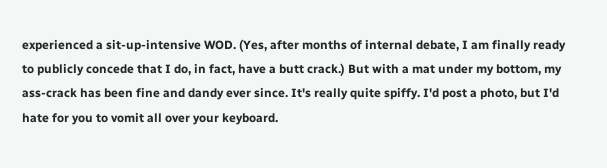experienced a sit-up-intensive WOD. (Yes, after months of internal debate, I am finally ready to publicly concede that I do, in fact, have a butt crack.) But with a mat under my bottom, my ass-crack has been fine and dandy ever since. It's really quite spiffy. I'd post a photo, but I'd hate for you to vomit all over your keyboard.